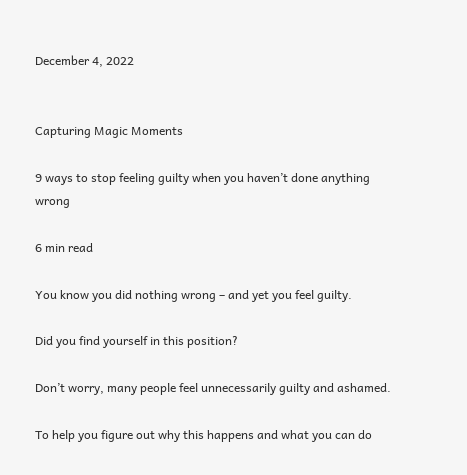December 4, 2022


Capturing Magic Moments

9 ways to stop feeling guilty when you haven’t done anything wrong

6 min read

You know you did nothing wrong – and yet you feel guilty.

Did you find yourself in this position?

Don’t worry, many people feel unnecessarily guilty and ashamed.

To help you figure out why this happens and what you can do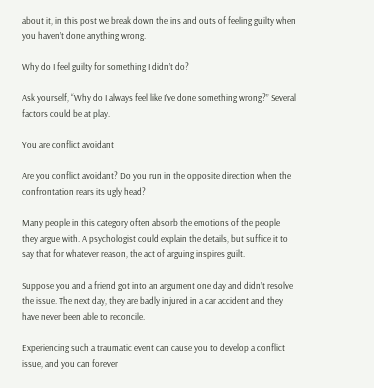about it, in this post we break down the ins and outs of feeling guilty when you haven’t done anything wrong.

Why do I feel guilty for something I didn’t do?

Ask yourself, “Why do I always feel like I’ve done something wrong?” Several factors could be at play.

You are conflict avoidant

Are you conflict avoidant? Do you run in the opposite direction when the confrontation rears its ugly head?

Many people in this category often absorb the emotions of the people they argue with. A psychologist could explain the details, but suffice it to say that for whatever reason, the act of arguing inspires guilt.

Suppose you and a friend got into an argument one day and didn’t resolve the issue. The next day, they are badly injured in a car accident and they have never been able to reconcile.

Experiencing such a traumatic event can cause you to develop a conflict issue, and you can forever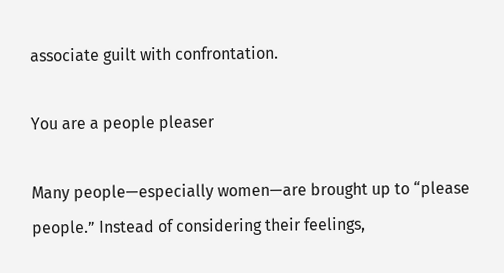associate guilt with confrontation.

You are a people pleaser

Many people—especially women—are brought up to “please people.” Instead of considering their feelings,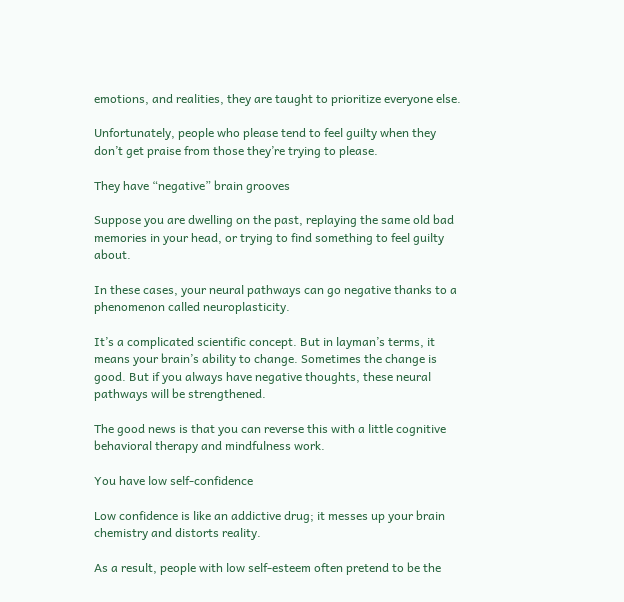emotions, and realities, they are taught to prioritize everyone else.

Unfortunately, people who please tend to feel guilty when they don’t get praise from those they’re trying to please.

They have “negative” brain grooves

Suppose you are dwelling on the past, replaying the same old bad memories in your head, or trying to find something to feel guilty about.

In these cases, your neural pathways can go negative thanks to a phenomenon called neuroplasticity.

It’s a complicated scientific concept. But in layman’s terms, it means your brain’s ability to change. Sometimes the change is good. But if you always have negative thoughts, these neural pathways will be strengthened.

The good news is that you can reverse this with a little cognitive behavioral therapy and mindfulness work.

You have low self-confidence

Low confidence is like an addictive drug; it messes up your brain chemistry and distorts reality.

As a result, people with low self-esteem often pretend to be the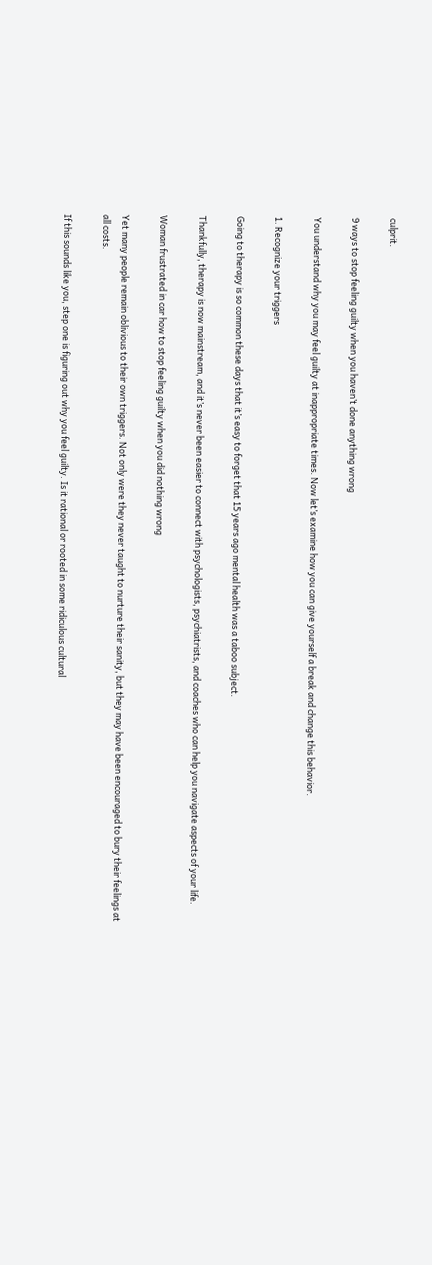culprit.

9 ways to stop feeling guilty when you haven’t done anything wrong

You understand why you may feel guilty at inappropriate times. Now let’s examine how you can give yourself a break and change this behavior.

1. Recognize your triggers

Going to therapy is so common these days that it’s easy to forget that 15 years ago mental health was a taboo subject.

Thankfully, therapy is now mainstream, and it’s never been easier to connect with psychologists, psychiatrists, and coaches who can help you navigate aspects of your life.

Woman frustrated in car how to stop feeling guilty when you did nothing wrong

Yet many people remain oblivious to their own triggers. Not only were they never taught to nurture their sanity, but they may have been encouraged to bury their feelings at all costs.

If this sounds like you, step one is figuring out why you feel guilty. Is it rational or rooted in some ridiculous cultural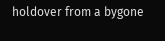holdover from a bygone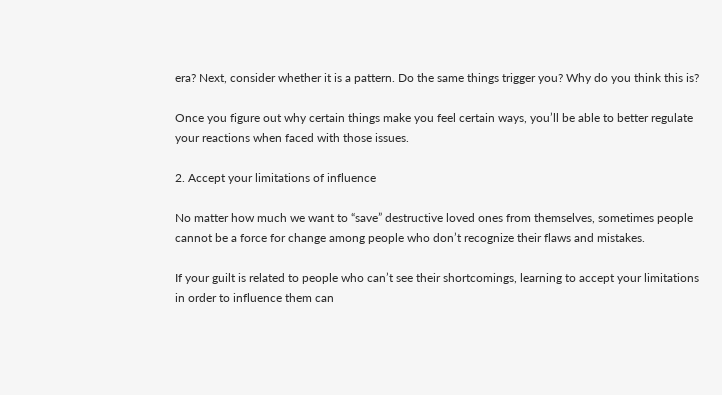era? Next, consider whether it is a pattern. Do the same things trigger you? Why do you think this is?

Once you figure out why certain things make you feel certain ways, you’ll be able to better regulate your reactions when faced with those issues.

2. Accept your limitations of influence

No matter how much we want to “save” destructive loved ones from themselves, sometimes people cannot be a force for change among people who don’t recognize their flaws and mistakes.

If your guilt is related to people who can’t see their shortcomings, learning to accept your limitations in order to influence them can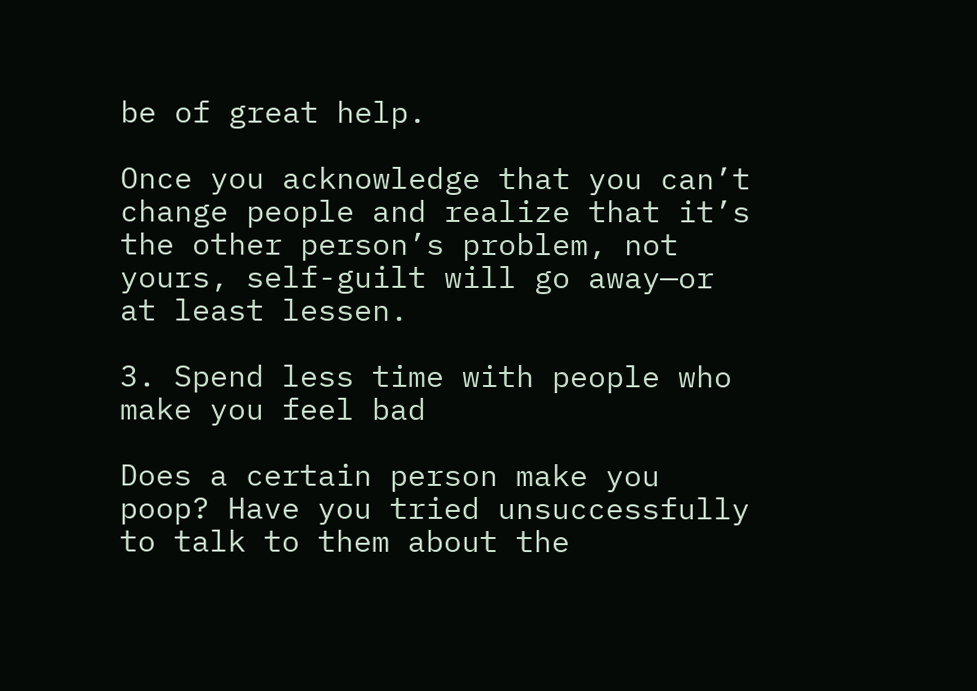be of great help.

Once you acknowledge that you can’t change people and realize that it’s the other person’s problem, not yours, self-guilt will go away—or at least lessen.

3. Spend less time with people who make you feel bad

Does a certain person make you poop? Have you tried unsuccessfully to talk to them about the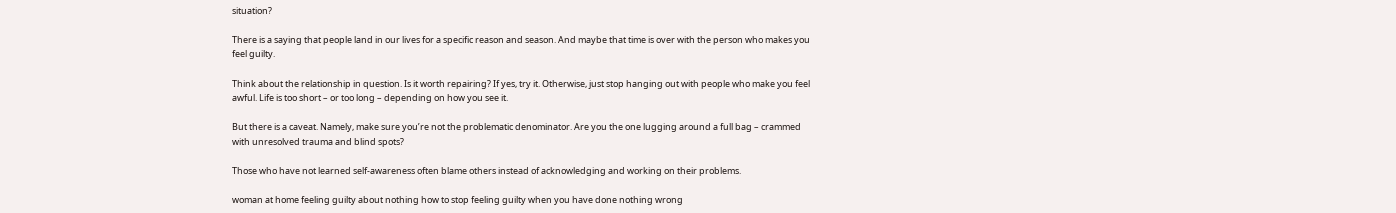situation?

There is a saying that people land in our lives for a specific reason and season. And maybe that time is over with the person who makes you feel guilty.

Think about the relationship in question. Is it worth repairing? If yes, try it. Otherwise, just stop hanging out with people who make you feel awful. Life is too short – or too long – depending on how you see it.

But there is a caveat. Namely, make sure you’re not the problematic denominator. Are you the one lugging around a full bag – crammed with unresolved trauma and blind spots?

Those who have not learned self-awareness often blame others instead of acknowledging and working on their problems.

woman at home feeling guilty about nothing how to stop feeling guilty when you have done nothing wrong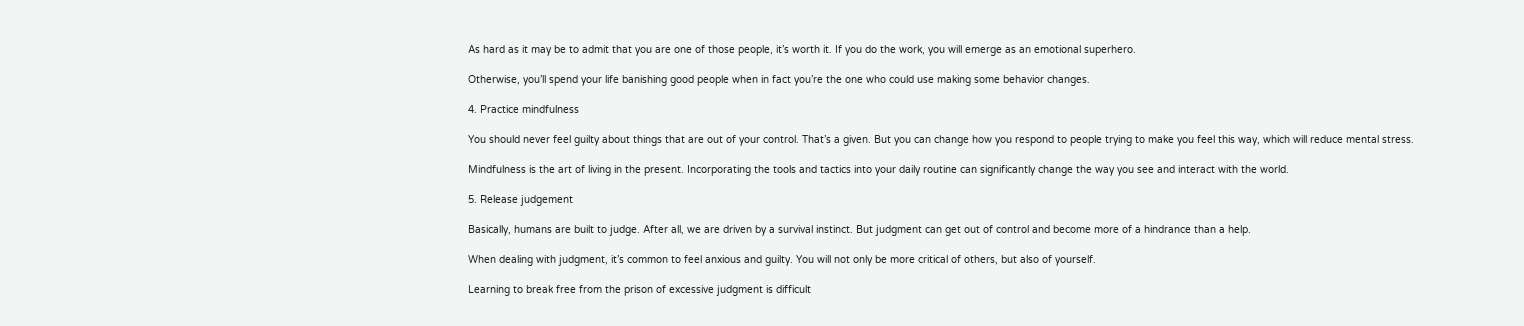As hard as it may be to admit that you are one of those people, it’s worth it. If you do the work, you will emerge as an emotional superhero.

Otherwise, you’ll spend your life banishing good people when in fact you’re the one who could use making some behavior changes.

4. Practice mindfulness

You should never feel guilty about things that are out of your control. That’s a given. But you can change how you respond to people trying to make you feel this way, which will reduce mental stress.

Mindfulness is the art of living in the present. Incorporating the tools and tactics into your daily routine can significantly change the way you see and interact with the world.

5. Release judgement

Basically, humans are built to judge. After all, we are driven by a survival instinct. But judgment can get out of control and become more of a hindrance than a help.

When dealing with judgment, it’s common to feel anxious and guilty. You will not only be more critical of others, but also of yourself.

Learning to break free from the prison of excessive judgment is difficult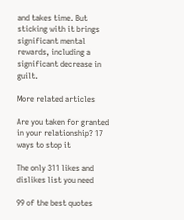and takes time. But sticking with it brings significant mental rewards, including a significant decrease in guilt.

More related articles

Are you taken for granted in your relationship? 17 ways to stop it

The only 311 likes and dislikes list you need

99 of the best quotes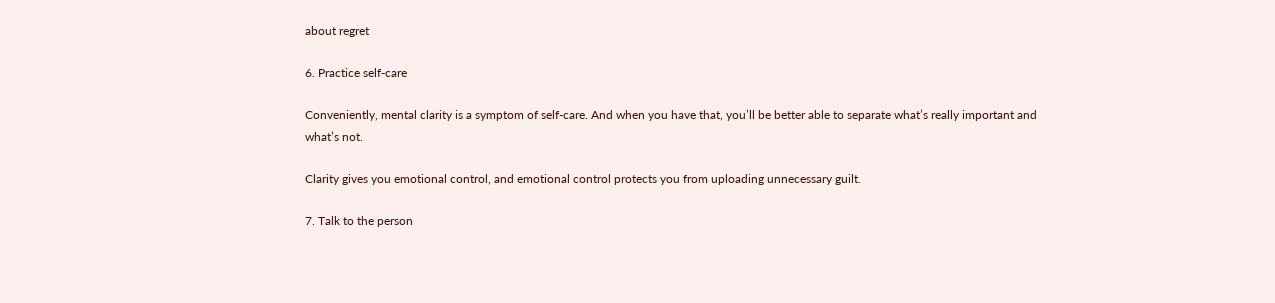about regret

6. Practice self-care

Conveniently, mental clarity is a symptom of self-care. And when you have that, you’ll be better able to separate what’s really important and what’s not.

Clarity gives you emotional control, and emotional control protects you from uploading unnecessary guilt.

7. Talk to the person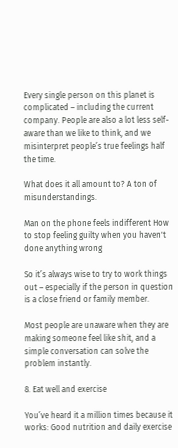Every single person on this planet is complicated – including the current company. People are also a lot less self-aware than we like to think, and we misinterpret people’s true feelings half the time.

What does it all amount to? A ton of misunderstandings.

Man on the phone feels indifferent How to stop feeling guilty when you haven't done anything wrong

So it’s always wise to try to work things out – especially if the person in question is a close friend or family member.

Most people are unaware when they are making someone feel like shit, and a simple conversation can solve the problem instantly.

8. Eat well and exercise

You’ve heard it a million times because it works: Good nutrition and daily exercise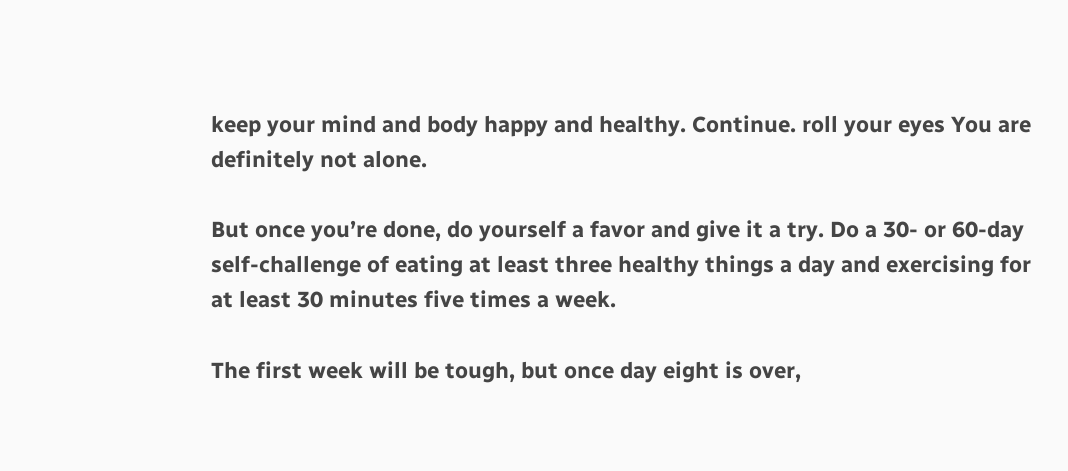keep your mind and body happy and healthy. Continue. roll your eyes You are definitely not alone.

But once you’re done, do yourself a favor and give it a try. Do a 30- or 60-day self-challenge of eating at least three healthy things a day and exercising for at least 30 minutes five times a week.

The first week will be tough, but once day eight is over,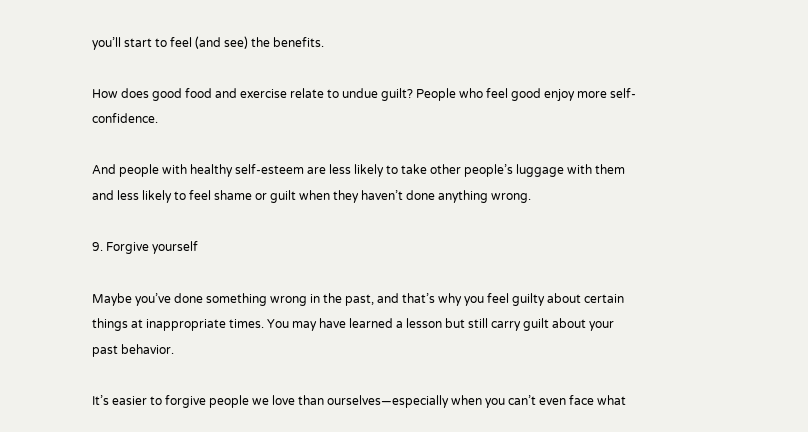you’ll start to feel (and see) the benefits.

How does good food and exercise relate to undue guilt? People who feel good enjoy more self-confidence.

And people with healthy self-esteem are less likely to take other people’s luggage with them and less likely to feel shame or guilt when they haven’t done anything wrong.

9. Forgive yourself

Maybe you’ve done something wrong in the past, and that’s why you feel guilty about certain things at inappropriate times. You may have learned a lesson but still carry guilt about your past behavior.

It’s easier to forgive people we love than ourselves—especially when you can’t even face what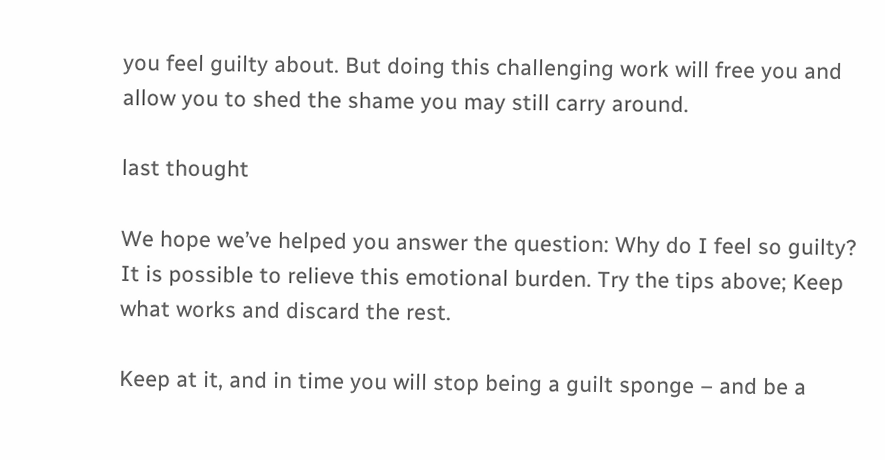you feel guilty about. But doing this challenging work will free you and allow you to shed the shame you may still carry around.

last thought

We hope we’ve helped you answer the question: Why do I feel so guilty? It is possible to relieve this emotional burden. Try the tips above; Keep what works and discard the rest.

Keep at it, and in time you will stop being a guilt sponge – and be a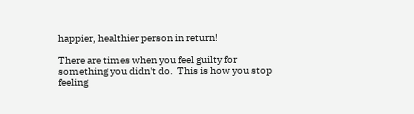happier, healthier person in return!

There are times when you feel guilty for something you didn't do.  This is how you stop feeling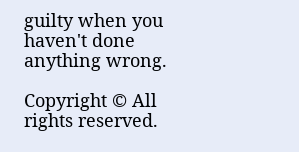guilty when you haven't done anything wrong.

Copyright © All rights reserved.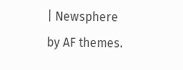| Newsphere by AF themes.